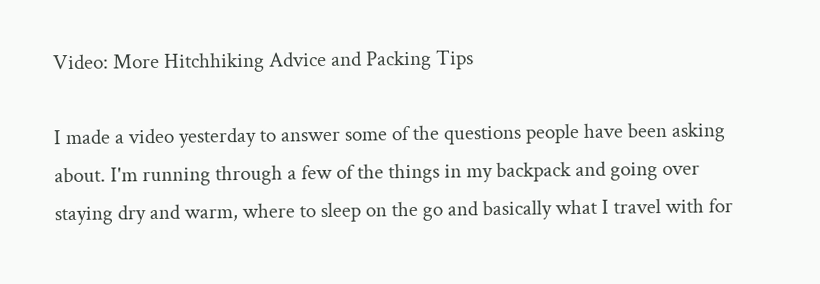Video: More Hitchhiking Advice and Packing Tips

I made a video yesterday to answer some of the questions people have been asking about. I'm running through a few of the things in my backpack and going over staying dry and warm, where to sleep on the go and basically what I travel with for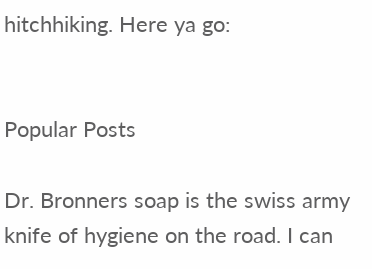hitchhiking. Here ya go:


Popular Posts

Dr. Bronners soap is the swiss army knife of hygiene on the road. I can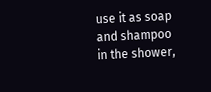use it as soap and shampoo in the shower,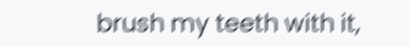brush my teeth with it,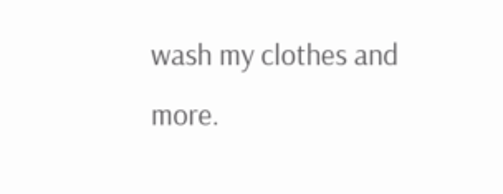wash my clothes and more.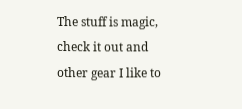The stuff is magic, check it out and other gear I like to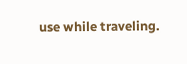use while traveling.